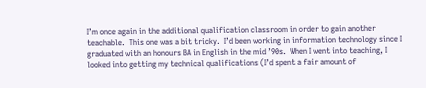I’m once again in the additional qualification classroom in order to gain another teachable.  This one was a bit tricky.  I’d been working in information technology since I graduated with an honours BA in English in the mid ’90s.  When I went into teaching, I looked into getting my technical qualifications (I’d spent a fair amount of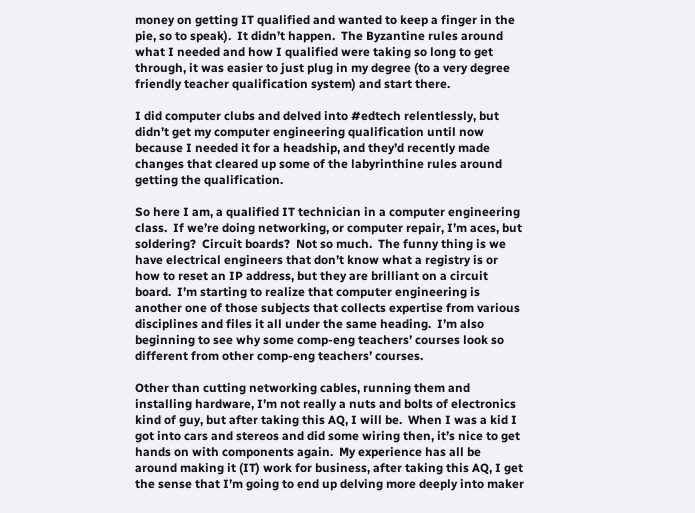money on getting IT qualified and wanted to keep a finger in the pie, so to speak).  It didn’t happen.  The Byzantine rules around what I needed and how I qualified were taking so long to get through, it was easier to just plug in my degree (to a very degree friendly teacher qualification system) and start there.

I did computer clubs and delved into #edtech relentlessly, but didn’t get my computer engineering qualification until now because I needed it for a headship, and they’d recently made changes that cleared up some of the labyrinthine rules around getting the qualification.

So here I am, a qualified IT technician in a computer engineering class.  If we’re doing networking, or computer repair, I’m aces, but soldering?  Circuit boards?  Not so much.  The funny thing is we have electrical engineers that don’t know what a registry is or how to reset an IP address, but they are brilliant on a circuit board.  I’m starting to realize that computer engineering is another one of those subjects that collects expertise from various disciplines and files it all under the same heading.  I’m also beginning to see why some comp-eng teachers’ courses look so different from other comp-eng teachers’ courses.

Other than cutting networking cables, running them and installing hardware, I’m not really a nuts and bolts of electronics kind of guy, but after taking this AQ, I will be.  When I was a kid I got into cars and stereos and did some wiring then, it’s nice to get hands on with components again.  My experience has all be around making it (IT) work for business, after taking this AQ, I get the sense that I’m going to end up delving more deeply into maker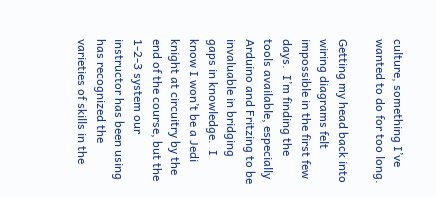culture, something I’ve wanted to do for too long.

Getting my head back into wiring diagrams felt impossible in the first few days.  I’m finding the tools available, especially Arduino and Fritzing to be invaluable in bridging gaps in knowledge.  I know I won’t be a Jedi knight at circuitry by the end of the course, but the 1-2-3 system our instructor has been using has recognized the varieties of skills in the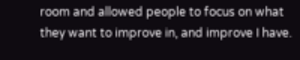room and allowed people to focus on what they want to improve in, and improve I have.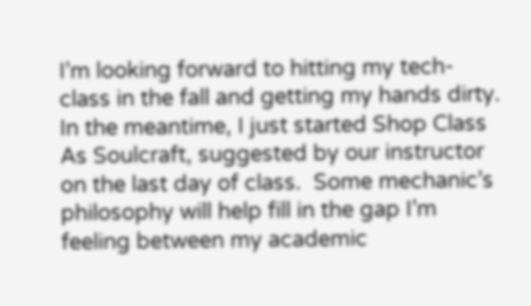I’m looking forward to hitting my tech-class in the fall and getting my hands dirty.  In the meantime, I just started Shop Class As Soulcraft, suggested by our instructor on the last day of class.  Some mechanic’s philosophy will help fill in the gap I’m feeling between my academic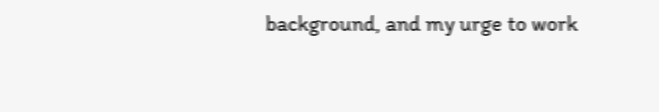background, and my urge to work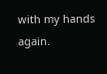with my hands again.